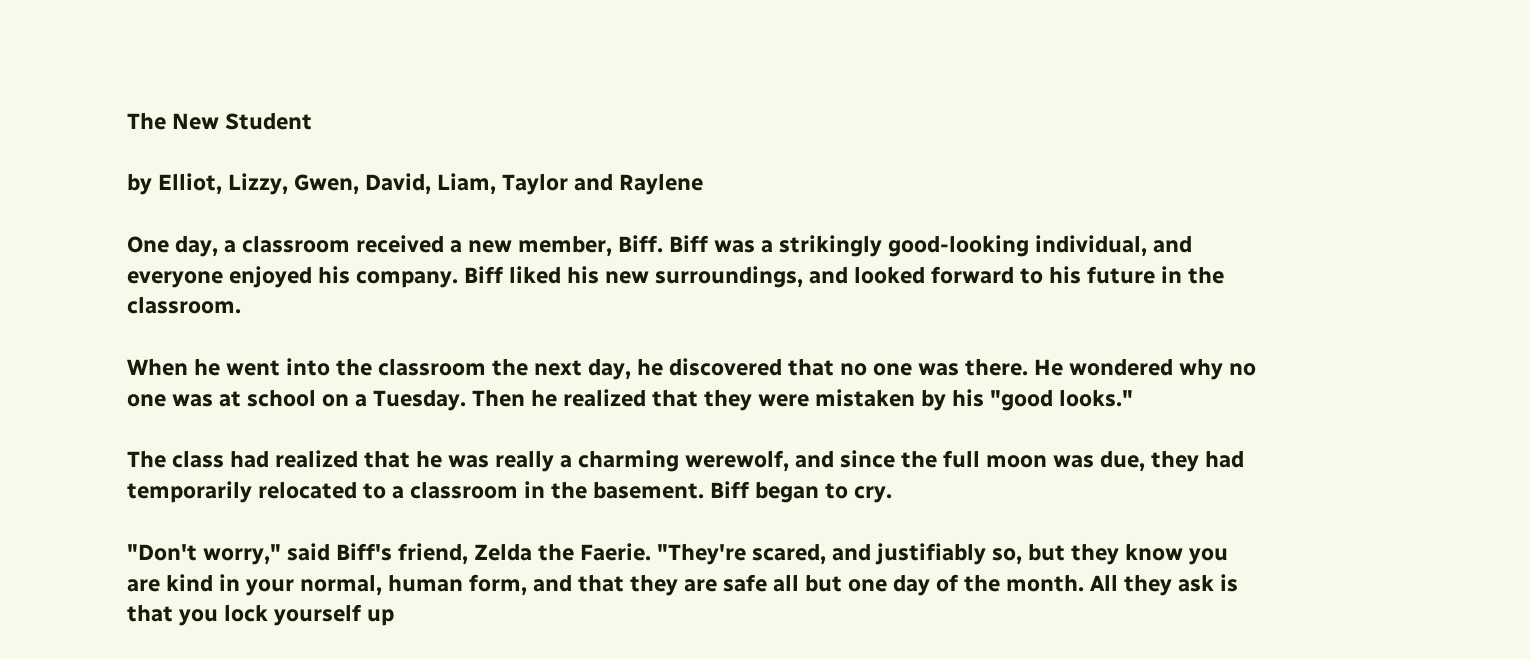The New Student

by Elliot, Lizzy, Gwen, David, Liam, Taylor and Raylene

One day, a classroom received a new member, Biff. Biff was a strikingly good-looking individual, and everyone enjoyed his company. Biff liked his new surroundings, and looked forward to his future in the classroom.

When he went into the classroom the next day, he discovered that no one was there. He wondered why no one was at school on a Tuesday. Then he realized that they were mistaken by his "good looks."

The class had realized that he was really a charming werewolf, and since the full moon was due, they had temporarily relocated to a classroom in the basement. Biff began to cry.

"Don't worry," said Biff's friend, Zelda the Faerie. "They're scared, and justifiably so, but they know you are kind in your normal, human form, and that they are safe all but one day of the month. All they ask is that you lock yourself up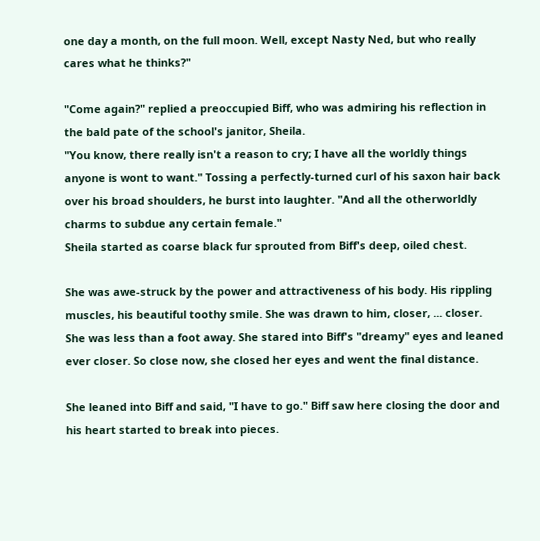one day a month, on the full moon. Well, except Nasty Ned, but who really cares what he thinks?"

"Come again?" replied a preoccupied Biff, who was admiring his reflection in the bald pate of the school's janitor, Sheila.
"You know, there really isn't a reason to cry; I have all the worldly things anyone is wont to want." Tossing a perfectly-turned curl of his saxon hair back over his broad shoulders, he burst into laughter. "And all the otherworldly charms to subdue any certain female."
Sheila started as coarse black fur sprouted from Biff's deep, oiled chest.

She was awe-struck by the power and attractiveness of his body. His rippling muscles, his beautiful toothy smile. She was drawn to him, closer, ... closer. She was less than a foot away. She stared into Biff's "dreamy" eyes and leaned ever closer. So close now, she closed her eyes and went the final distance.

She leaned into Biff and said, "I have to go." Biff saw here closing the door and his heart started to break into pieces.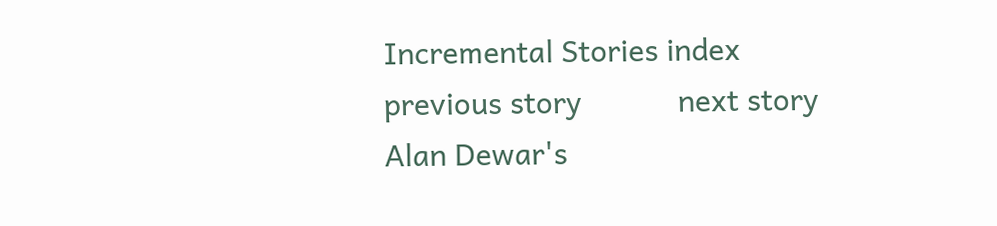Incremental Stories index            previous story            next story
Alan Dewar's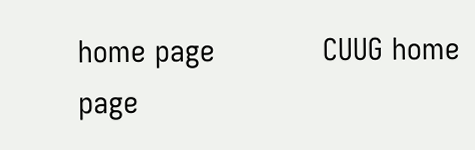home page            CUUG home page